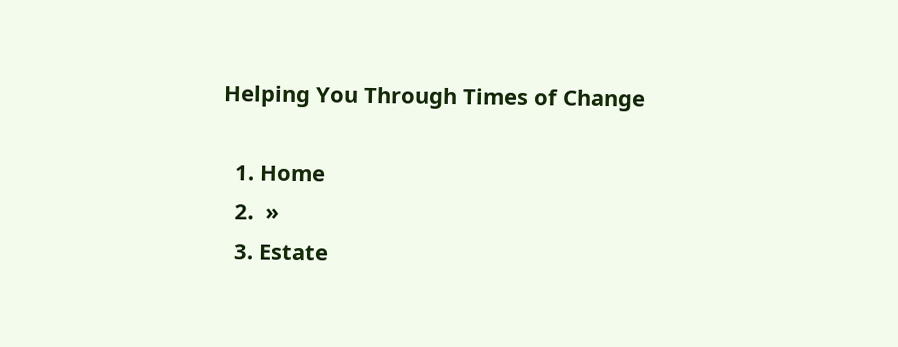Helping You Through Times of Change

  1. Home
  2.  »
  3. Estate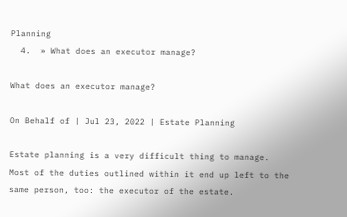Planning
  4.  » What does an executor manage?

What does an executor manage?

On Behalf of | Jul 23, 2022 | Estate Planning

Estate planning is a very difficult thing to manage. Most of the duties outlined within it end up left to the same person, too: the executor of the estate.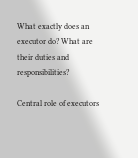What exactly does an executor do? What are their duties and responsibilities?

Central role of executors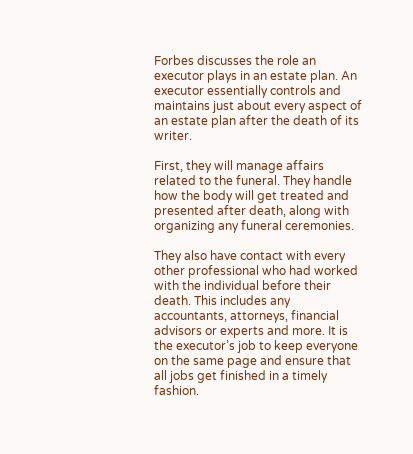Forbes discusses the role an executor plays in an estate plan. An executor essentially controls and maintains just about every aspect of an estate plan after the death of its writer.

First, they will manage affairs related to the funeral. They handle how the body will get treated and presented after death, along with organizing any funeral ceremonies.

They also have contact with every other professional who had worked with the individual before their death. This includes any accountants, attorneys, financial advisors or experts and more. It is the executor’s job to keep everyone on the same page and ensure that all jobs get finished in a timely fashion.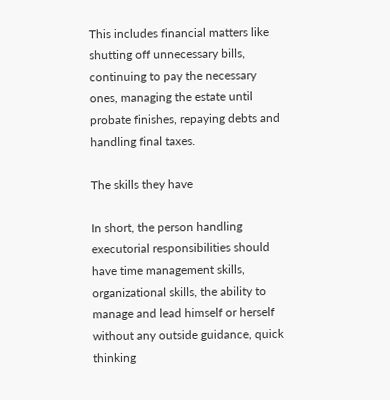This includes financial matters like shutting off unnecessary bills, continuing to pay the necessary ones, managing the estate until probate finishes, repaying debts and handling final taxes.

The skills they have

In short, the person handling executorial responsibilities should have time management skills, organizational skills, the ability to manage and lead himself or herself without any outside guidance, quick thinking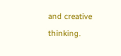and creative thinking.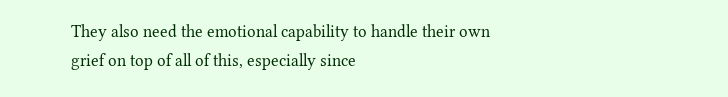They also need the emotional capability to handle their own grief on top of all of this, especially since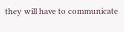they will have to communicate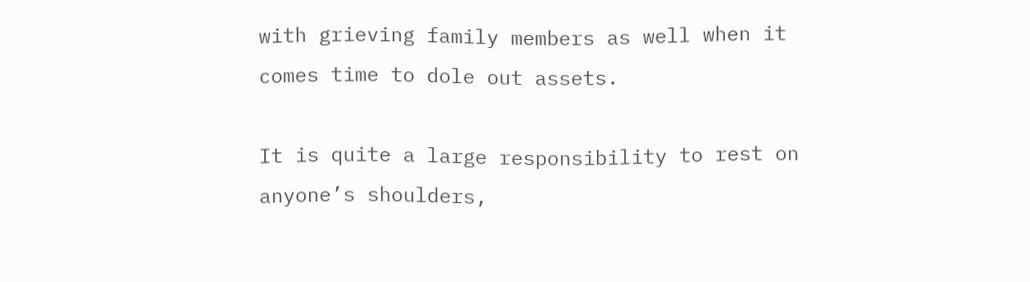with grieving family members as well when it comes time to dole out assets.

It is quite a large responsibility to rest on anyone’s shoulders,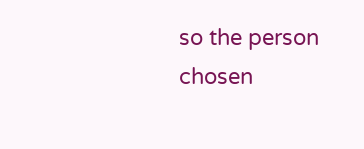so the person chosen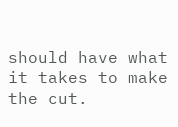should have what it takes to make the cut.